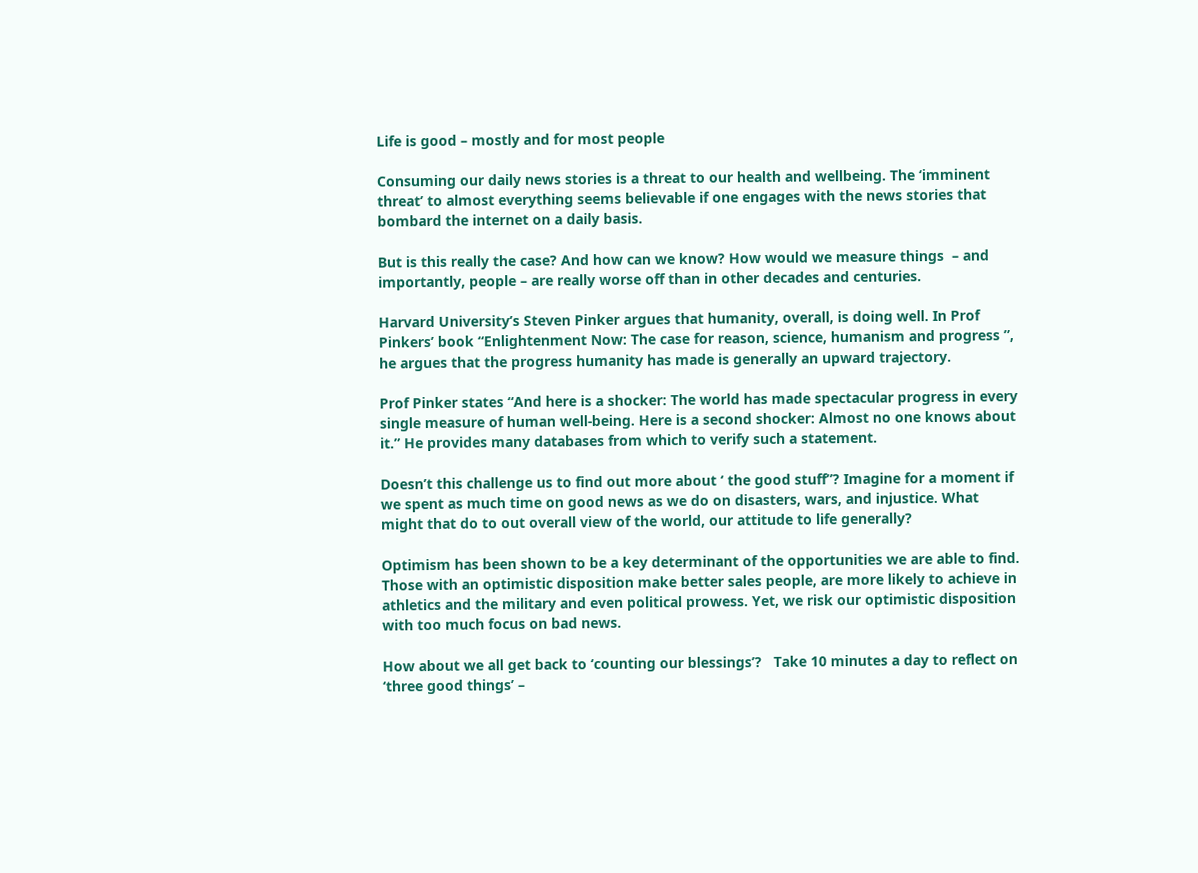Life is good – mostly and for most people

Consuming our daily news stories is a threat to our health and wellbeing. The ‘imminent threat’ to almost everything seems believable if one engages with the news stories that bombard the internet on a daily basis.

But is this really the case? And how can we know? How would we measure things  – and importantly, people – are really worse off than in other decades and centuries.

Harvard University’s Steven Pinker argues that humanity, overall, is doing well. In Prof Pinkers’ book “Enlightenment Now: The case for reason, science, humanism and progress ”, he argues that the progress humanity has made is generally an upward trajectory.

Prof Pinker states “And here is a shocker: The world has made spectacular progress in every single measure of human well-being. Here is a second shocker: Almost no one knows about it.” He provides many databases from which to verify such a statement.

Doesn’t this challenge us to find out more about ‘ the good stuff”? Imagine for a moment if we spent as much time on good news as we do on disasters, wars, and injustice. What might that do to out overall view of the world, our attitude to life generally?

Optimism has been shown to be a key determinant of the opportunities we are able to find. Those with an optimistic disposition make better sales people, are more likely to achieve in athletics and the military and even political prowess. Yet, we risk our optimistic disposition with too much focus on bad news.

How about we all get back to ‘counting our blessings’?   Take 10 minutes a day to reflect on ‘three good things’ –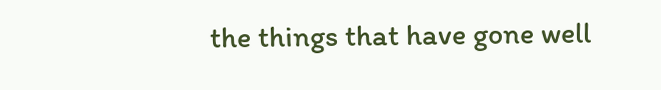the things that have gone well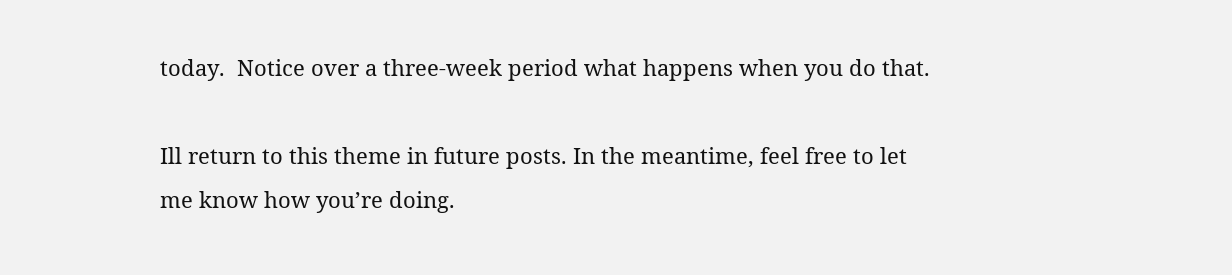today.  Notice over a three-week period what happens when you do that.

Ill return to this theme in future posts. In the meantime, feel free to let me know how you’re doing.